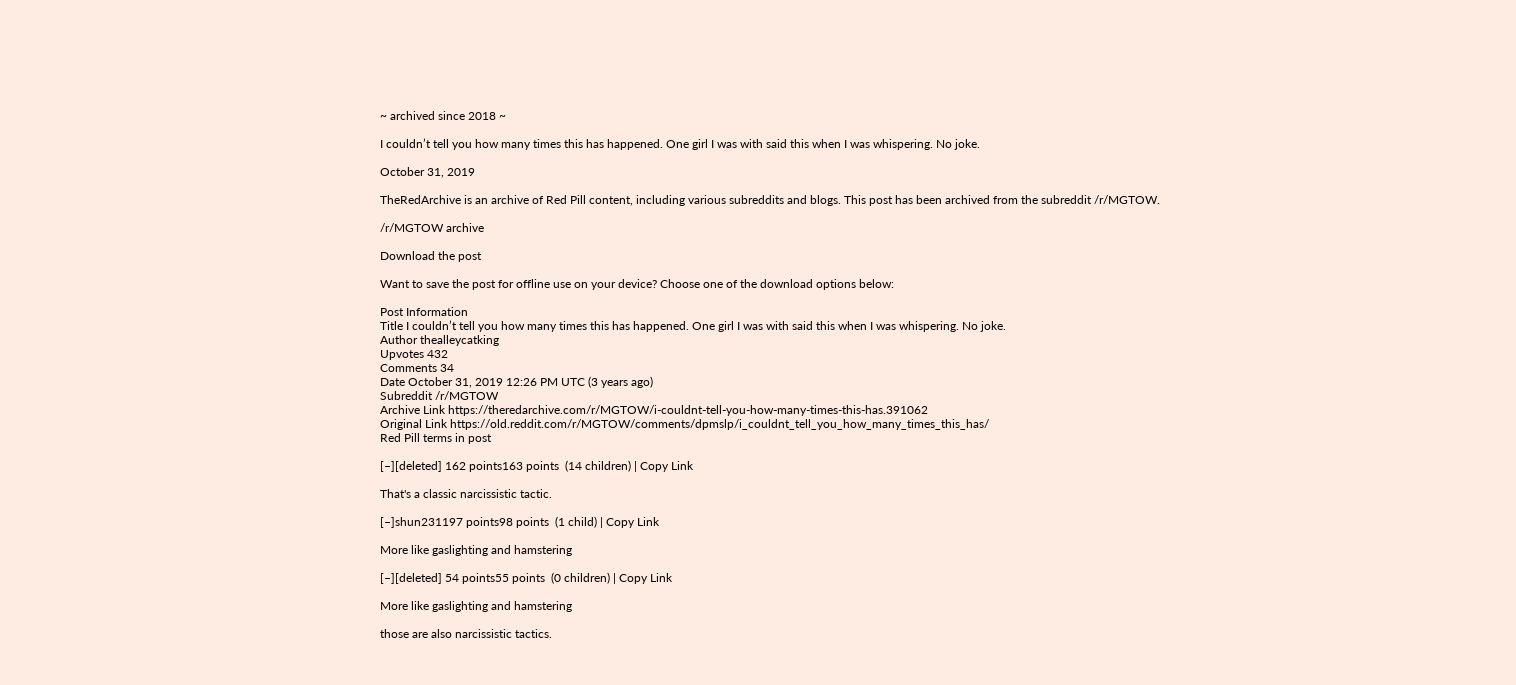~ archived since 2018 ~

I couldn’t tell you how many times this has happened. One girl I was with said this when I was whispering. No joke.

October 31, 2019

TheRedArchive is an archive of Red Pill content, including various subreddits and blogs. This post has been archived from the subreddit /r/MGTOW.

/r/MGTOW archive

Download the post

Want to save the post for offline use on your device? Choose one of the download options below:

Post Information
Title I couldn’t tell you how many times this has happened. One girl I was with said this when I was whispering. No joke.
Author thealleycatking
Upvotes 432
Comments 34
Date October 31, 2019 12:26 PM UTC (3 years ago)
Subreddit /r/MGTOW
Archive Link https://theredarchive.com/r/MGTOW/i-couldnt-tell-you-how-many-times-this-has.391062
Original Link https://old.reddit.com/r/MGTOW/comments/dpmslp/i_couldnt_tell_you_how_many_times_this_has/
Red Pill terms in post

[–][deleted] 162 points163 points  (14 children) | Copy Link

That's a classic narcissistic tactic.

[–]shun231197 points98 points  (1 child) | Copy Link

More like gaslighting and hamstering

[–][deleted] 54 points55 points  (0 children) | Copy Link

More like gaslighting and hamstering

those are also narcissistic tactics.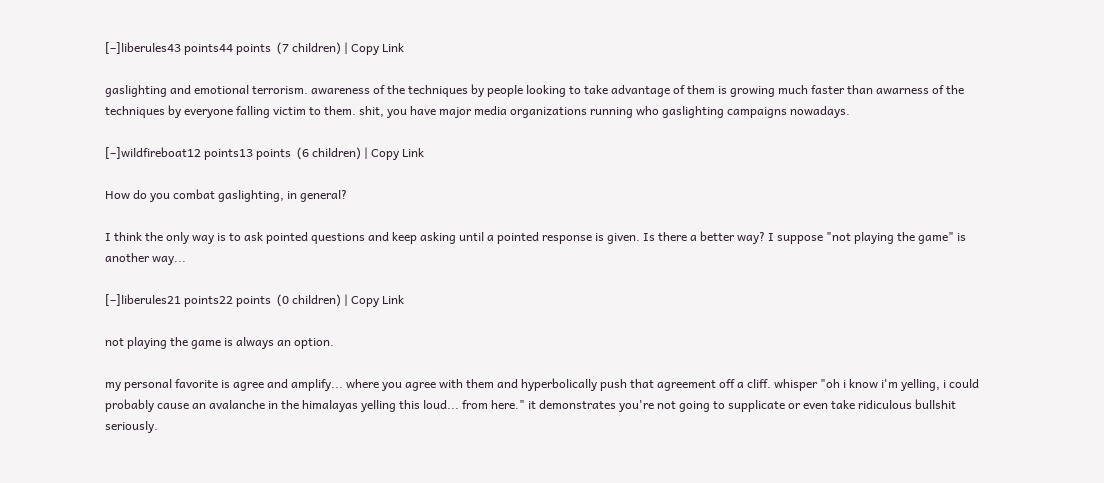[–]liberules43 points44 points  (7 children) | Copy Link

gaslighting and emotional terrorism. awareness of the techniques by people looking to take advantage of them is growing much faster than awarness of the techniques by everyone falling victim to them. shit, you have major media organizations running who gaslighting campaigns nowadays.

[–]wildfireboat12 points13 points  (6 children) | Copy Link

How do you combat gaslighting, in general?

I think the only way is to ask pointed questions and keep asking until a pointed response is given. Is there a better way? I suppose "not playing the game" is another way...

[–]liberules21 points22 points  (0 children) | Copy Link

not playing the game is always an option.

my personal favorite is agree and amplify... where you agree with them and hyperbolically push that agreement off a cliff. whisper "oh i know i'm yelling, i could probably cause an avalanche in the himalayas yelling this loud... from here." it demonstrates you're not going to supplicate or even take ridiculous bullshit seriously.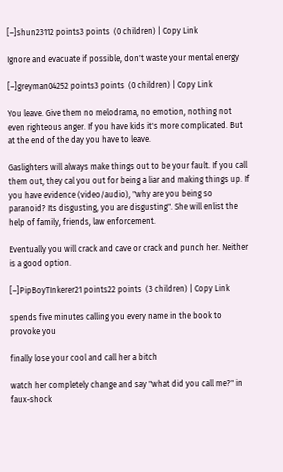[–]shun23112 points3 points  (0 children) | Copy Link

Ignore and evacuate if possible, don't waste your mental energy

[–]greyman04252 points3 points  (0 children) | Copy Link

You leave. Give them no melodrama, no emotion, nothing not even righteous anger. If you have kids it's more complicated. But at the end of the day you have to leave.

Gaslighters will always make things out to be your fault. If you call them out, they cal you out for being a liar and making things up. If you have evidence (video/audio), "why are you being so paranoid? Its disgusting, you are disgusting". She will enlist the help of family, friends, law enforcement.

Eventually you will crack and cave or crack and punch her. Neither is a good option.

[–]PipBoyTInkerer21 points22 points  (3 children) | Copy Link

spends five minutes calling you every name in the book to provoke you

finally lose your cool and call her a bitch

watch her completely change and say "what did you call me?" in faux-shock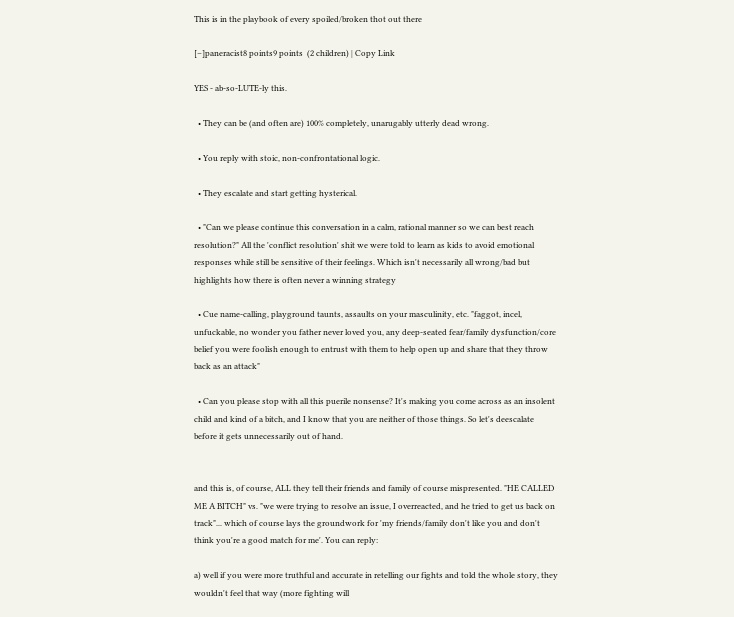This is in the playbook of every spoiled/broken thot out there

[–]paneracist8 points9 points  (2 children) | Copy Link

YES - ab-so-LUTE-ly this.

  • They can be (and often are) 100% completely, unarugably utterly dead wrong.

  • You reply with stoic, non-confrontational logic.

  • They escalate and start getting hysterical.

  • "Can we please continue this conversation in a calm, rational manner so we can best reach resolution?" All the 'conflict resolution' shit we were told to learn as kids to avoid emotional responses while still be sensitive of their feelings. Which isn't necessarily all wrong/bad but highlights how there is often never a winning strategy

  • Cue name-calling, playground taunts, assaults on your masculinity, etc. "faggot, incel, unfuckable, no wonder you father never loved you, any deep-seated fear/family dysfunction/core belief you were foolish enough to entrust with them to help open up and share that they throw back as an attack"

  • Can you please stop with all this puerile nonsense? It's making you come across as an insolent child and kind of a bitch, and I know that you are neither of those things. So let's deescalate before it gets unnecessarily out of hand.


and this is, of course, ALL they tell their friends and family of course mispresented. "HE CALLED ME A BITCH" vs. "we were trying to resolve an issue, I overreacted, and he tried to get us back on track"... which of course lays the groundwork for 'my friends/family don't like you and don't think you're a good match for me'. You can reply:

a) well if you were more truthful and accurate in retelling our fights and told the whole story, they wouldn't feel that way (more fighting will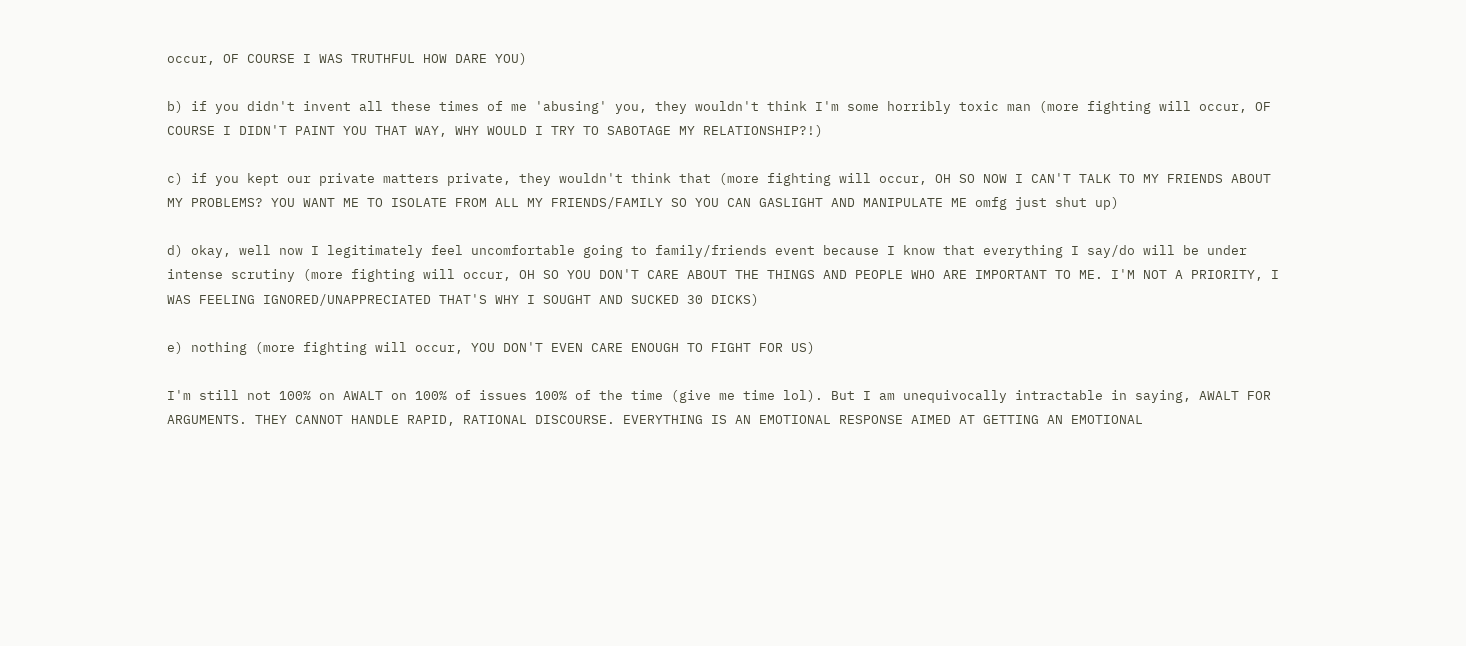occur, OF COURSE I WAS TRUTHFUL HOW DARE YOU)

b) if you didn't invent all these times of me 'abusing' you, they wouldn't think I'm some horribly toxic man (more fighting will occur, OF COURSE I DIDN'T PAINT YOU THAT WAY, WHY WOULD I TRY TO SABOTAGE MY RELATIONSHIP?!)

c) if you kept our private matters private, they wouldn't think that (more fighting will occur, OH SO NOW I CAN'T TALK TO MY FRIENDS ABOUT MY PROBLEMS? YOU WANT ME TO ISOLATE FROM ALL MY FRIENDS/FAMILY SO YOU CAN GASLIGHT AND MANIPULATE ME omfg just shut up)

d) okay, well now I legitimately feel uncomfortable going to family/friends event because I know that everything I say/do will be under intense scrutiny (more fighting will occur, OH SO YOU DON'T CARE ABOUT THE THINGS AND PEOPLE WHO ARE IMPORTANT TO ME. I'M NOT A PRIORITY, I WAS FEELING IGNORED/UNAPPRECIATED THAT'S WHY I SOUGHT AND SUCKED 30 DICKS)

e) nothing (more fighting will occur, YOU DON'T EVEN CARE ENOUGH TO FIGHT FOR US)

I'm still not 100% on AWALT on 100% of issues 100% of the time (give me time lol). But I am unequivocally intractable in saying, AWALT FOR ARGUMENTS. THEY CANNOT HANDLE RAPID, RATIONAL DISCOURSE. EVERYTHING IS AN EMOTIONAL RESPONSE AIMED AT GETTING AN EMOTIONAL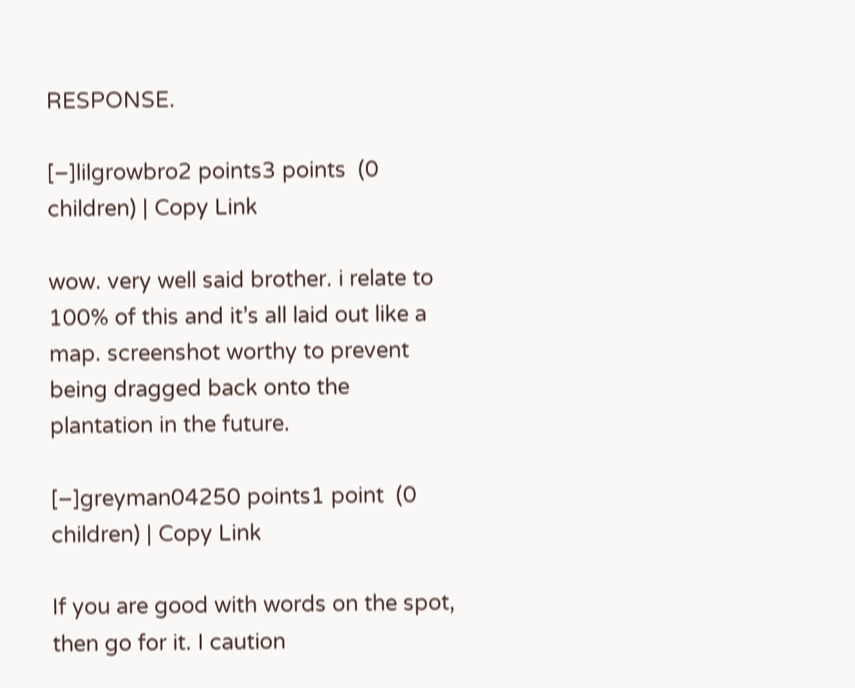RESPONSE.

[–]lilgrowbro2 points3 points  (0 children) | Copy Link

wow. very well said brother. i relate to 100% of this and it’s all laid out like a map. screenshot worthy to prevent being dragged back onto the plantation in the future.

[–]greyman04250 points1 point  (0 children) | Copy Link

If you are good with words on the spot, then go for it. I caution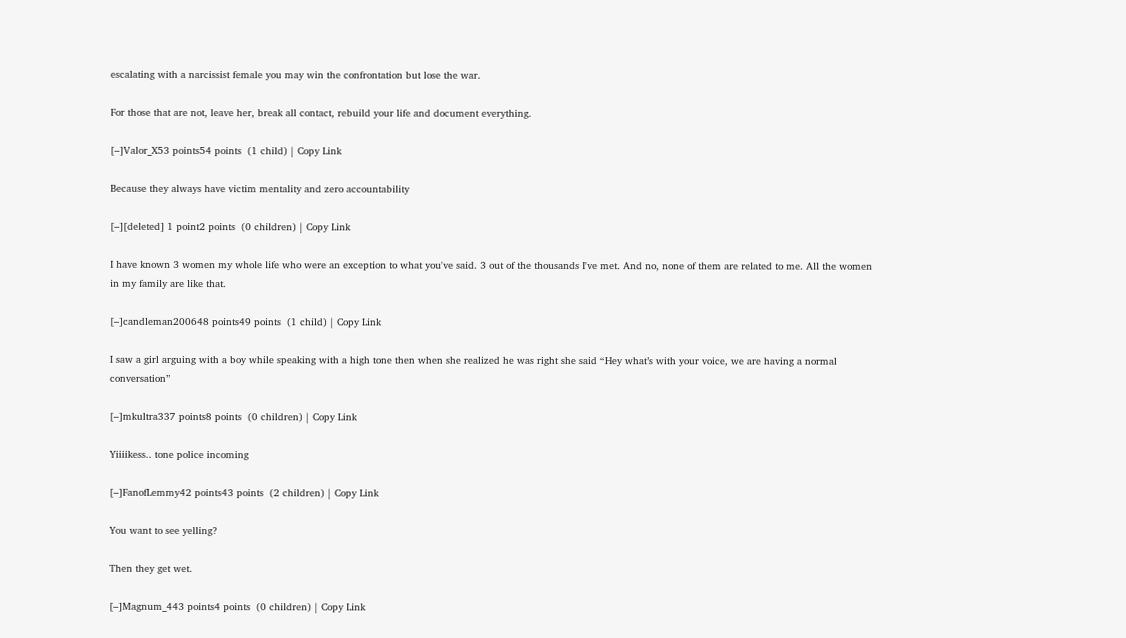escalating with a narcissist female you may win the confrontation but lose the war.

For those that are not, leave her, break all contact, rebuild your life and document everything.

[–]Valor_X53 points54 points  (1 child) | Copy Link

Because they always have victim mentality and zero accountability

[–][deleted] 1 point2 points  (0 children) | Copy Link

I have known 3 women my whole life who were an exception to what you've said. 3 out of the thousands I've met. And no, none of them are related to me. All the women in my family are like that.

[–]candleman200648 points49 points  (1 child) | Copy Link

I saw a girl arguing with a boy while speaking with a high tone then when she realized he was right she said “Hey what’s with your voice, we are having a normal conversation”

[–]mkultra337 points8 points  (0 children) | Copy Link

Yiiiikess.. tone police incoming

[–]FanofLemmy42 points43 points  (2 children) | Copy Link

You want to see yelling?

Then they get wet.

[–]Magnum_443 points4 points  (0 children) | Copy Link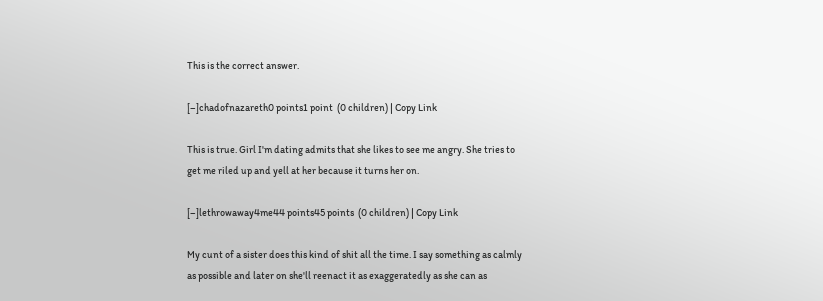This is the correct answer.

[–]chadofnazareth0 points1 point  (0 children) | Copy Link

This is true. Girl I'm dating admits that she likes to see me angry. She tries to get me riled up and yell at her because it turns her on.

[–]lethrowaway4me44 points45 points  (0 children) | Copy Link

My cunt of a sister does this kind of shit all the time. I say something as calmly as possible and later on she'll reenact it as exaggeratedly as she can as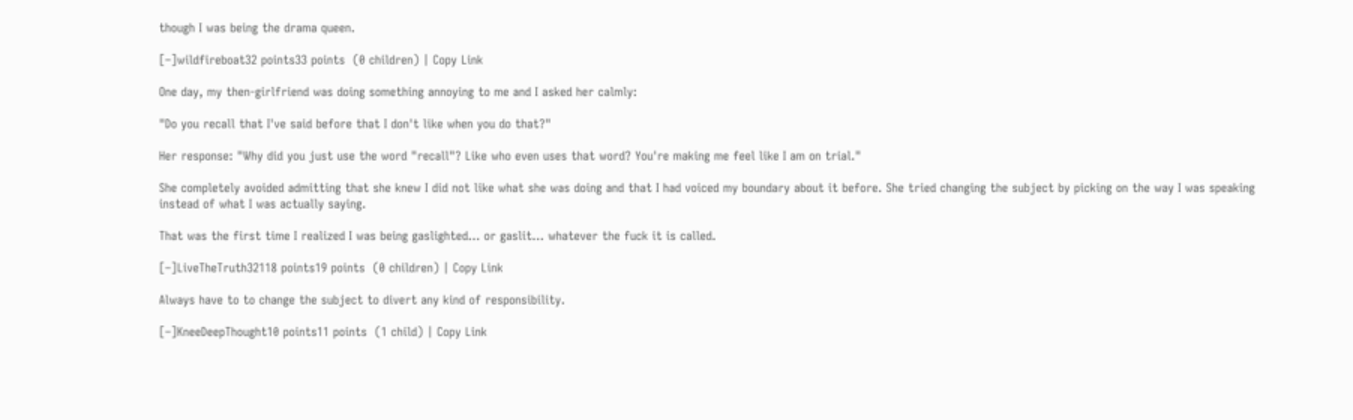though I was being the drama queen.

[–]wildfireboat32 points33 points  (0 children) | Copy Link

One day, my then-girlfriend was doing something annoying to me and I asked her calmly:

"Do you recall that I've said before that I don't like when you do that?"

Her response: "Why did you just use the word "recall"? Like who even uses that word? You're making me feel like I am on trial."

She completely avoided admitting that she knew I did not like what she was doing and that I had voiced my boundary about it before. She tried changing the subject by picking on the way I was speaking instead of what I was actually saying.

That was the first time I realized I was being gaslighted... or gaslit... whatever the fuck it is called.

[–]LiveTheTruth32118 points19 points  (0 children) | Copy Link

Always have to to change the subject to divert any kind of responsibility.

[–]KneeDeepThought10 points11 points  (1 child) | Copy Link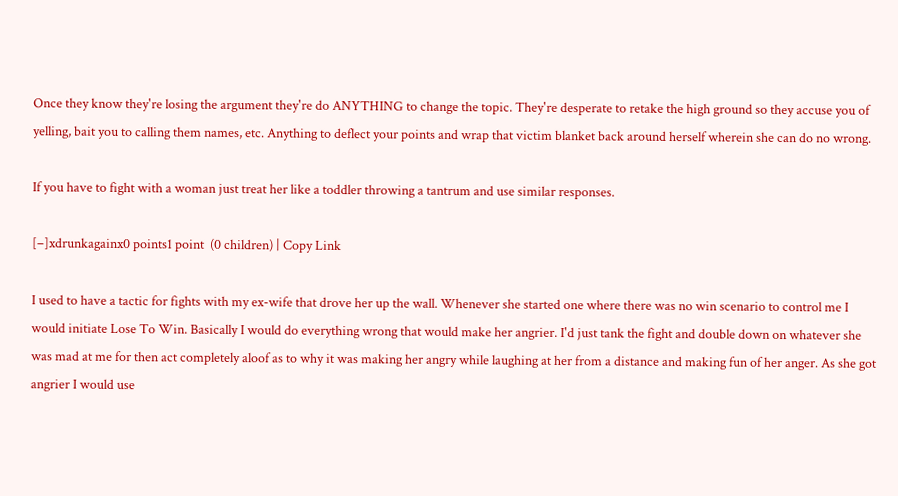Once they know they're losing the argument they're do ANYTHING to change the topic. They're desperate to retake the high ground so they accuse you of yelling, bait you to calling them names, etc. Anything to deflect your points and wrap that victim blanket back around herself wherein she can do no wrong.

If you have to fight with a woman just treat her like a toddler throwing a tantrum and use similar responses.

[–]xdrunkagainx0 points1 point  (0 children) | Copy Link

I used to have a tactic for fights with my ex-wife that drove her up the wall. Whenever she started one where there was no win scenario to control me I would initiate Lose To Win. Basically I would do everything wrong that would make her angrier. I'd just tank the fight and double down on whatever she was mad at me for then act completely aloof as to why it was making her angry while laughing at her from a distance and making fun of her anger. As she got angrier I would use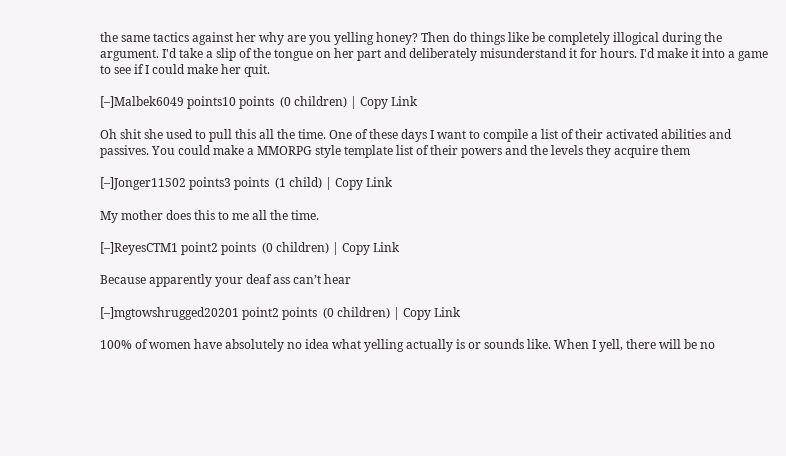the same tactics against her why are you yelling honey? Then do things like be completely illogical during the argument. I'd take a slip of the tongue on her part and deliberately misunderstand it for hours. I'd make it into a game to see if I could make her quit.

[–]Malbek6049 points10 points  (0 children) | Copy Link

Oh shit she used to pull this all the time. One of these days I want to compile a list of their activated abilities and passives. You could make a MMORPG style template list of their powers and the levels they acquire them

[–]Jonger11502 points3 points  (1 child) | Copy Link

My mother does this to me all the time.

[–]ReyesCTM1 point2 points  (0 children) | Copy Link

Because apparently your deaf ass can’t hear

[–]mgtowshrugged20201 point2 points  (0 children) | Copy Link

100% of women have absolutely no idea what yelling actually is or sounds like. When I yell, there will be no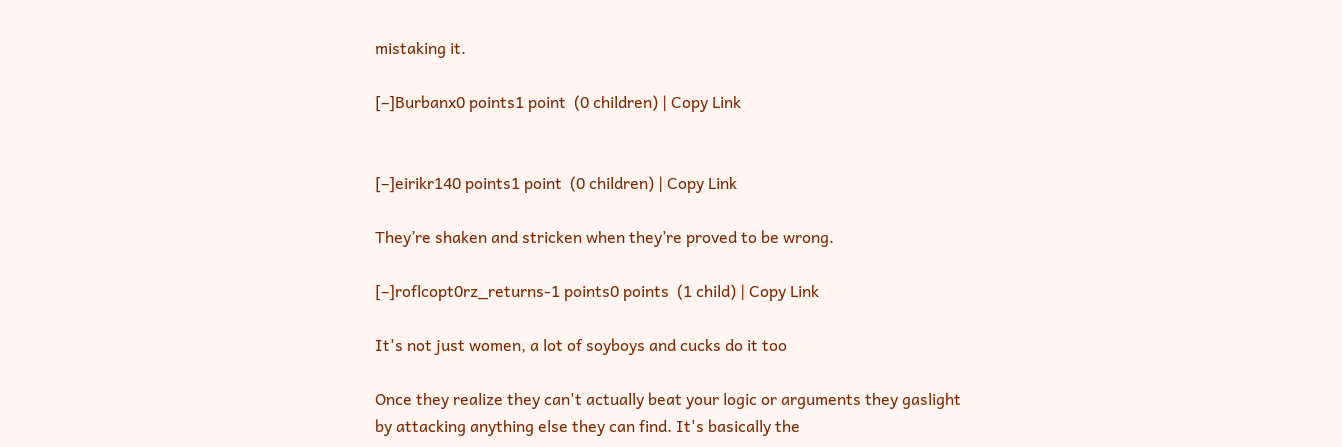mistaking it.

[–]Burbanx0 points1 point  (0 children) | Copy Link


[–]eirikr140 points1 point  (0 children) | Copy Link

They’re shaken and stricken when they’re proved to be wrong.

[–]roflcopt0rz_returns-1 points0 points  (1 child) | Copy Link

It's not just women, a lot of soyboys and cucks do it too

Once they realize they can't actually beat your logic or arguments they gaslight by attacking anything else they can find. It's basically the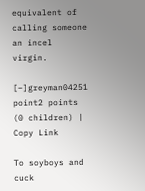equivalent of calling someone an incel virgin.

[–]greyman04251 point2 points  (0 children) | Copy Link

To soyboys and cuck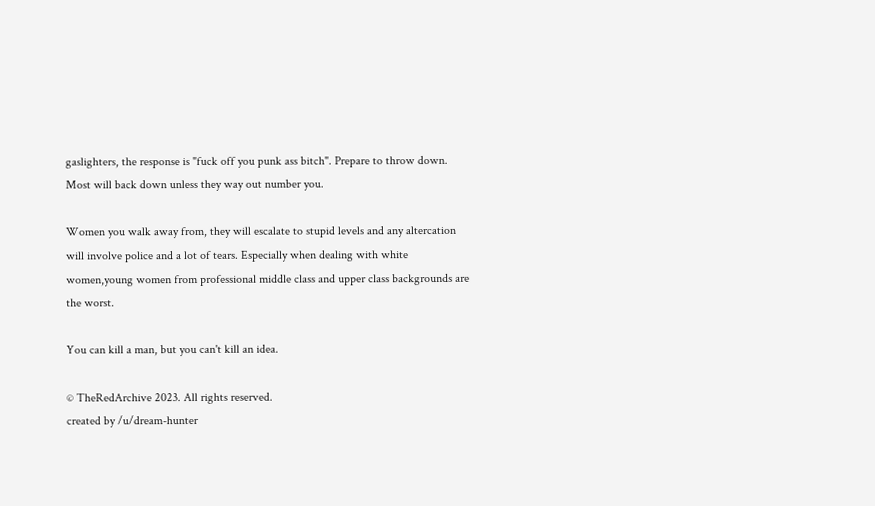gaslighters, the response is "fuck off you punk ass bitch". Prepare to throw down. Most will back down unless they way out number you.

Women you walk away from, they will escalate to stupid levels and any altercation will involve police and a lot of tears. Especially when dealing with white women,young women from professional middle class and upper class backgrounds are the worst.

You can kill a man, but you can't kill an idea.

© TheRedArchive 2023. All rights reserved.
created by /u/dream-hunter